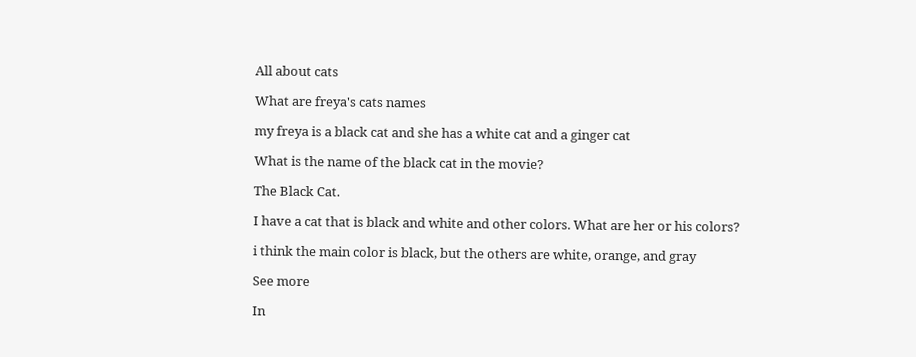All about cats

What are freya's cats names

my freya is a black cat and she has a white cat and a ginger cat

What is the name of the black cat in the movie?

The Black Cat.

I have a cat that is black and white and other colors. What are her or his colors?

i think the main color is black, but the others are white, orange, and gray

See more

In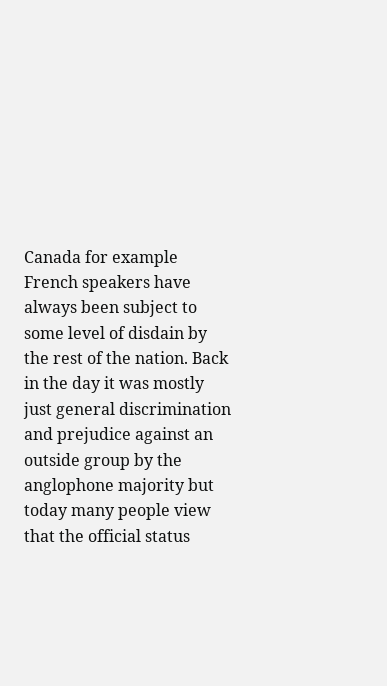Canada for example French speakers have always been subject to some level of disdain by the rest of the nation. Back in the day it was mostly just general discrimination and prejudice against an outside group by the anglophone majority but today many people view that the official status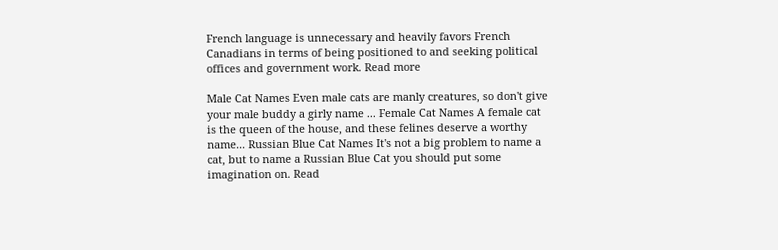French language is unnecessary and heavily favors French Canadians in terms of being positioned to and seeking political offices and government work. Read more

Male Cat Names Even male cats are manly creatures, so don't give your male buddy a girly name ... Female Cat Names A female cat is the queen of the house, and these felines deserve a worthy name... Russian Blue Cat Names It's not a big problem to name a cat, but to name a Russian Blue Cat you should put some imagination on. Read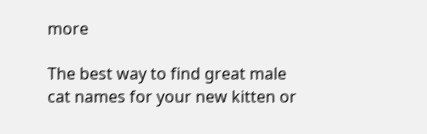more

The best way to find great male cat names for your new kitten or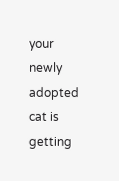your newly adopted cat is getting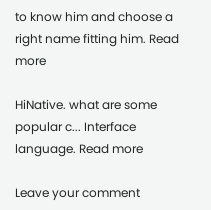to know him and choose a right name fitting him. Read more

HiNative. what are some popular c... Interface language. Read more

Leave your comment